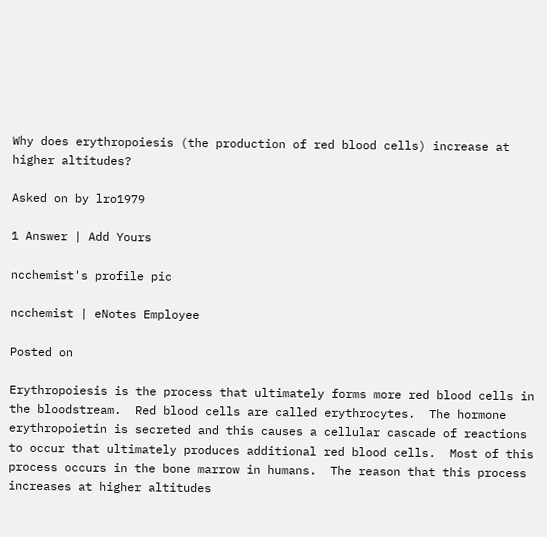Why does erythropoiesis (the production of red blood cells) increase at higher altitudes?

Asked on by lro1979

1 Answer | Add Yours

ncchemist's profile pic

ncchemist | eNotes Employee

Posted on

Erythropoiesis is the process that ultimately forms more red blood cells in the bloodstream.  Red blood cells are called erythrocytes.  The hormone erythropoietin is secreted and this causes a cellular cascade of reactions to occur that ultimately produces additional red blood cells.  Most of this process occurs in the bone marrow in humans.  The reason that this process increases at higher altitudes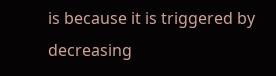is because it is triggered by decreasing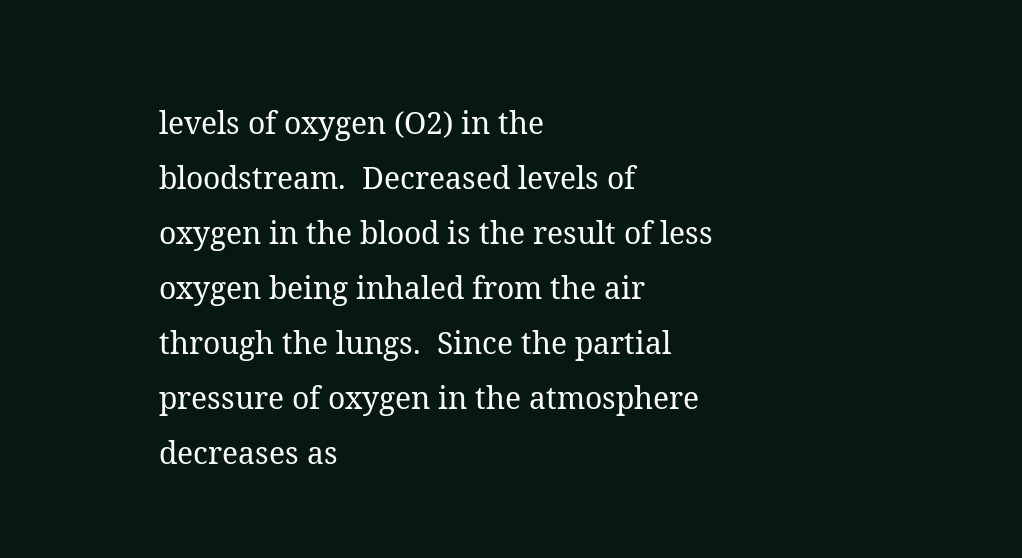levels of oxygen (O2) in the bloodstream.  Decreased levels of oxygen in the blood is the result of less oxygen being inhaled from the air through the lungs.  Since the partial pressure of oxygen in the atmosphere decreases as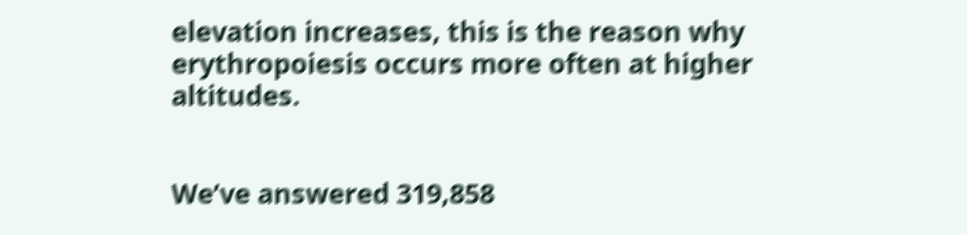elevation increases, this is the reason why erythropoiesis occurs more often at higher altitudes.


We’ve answered 319,858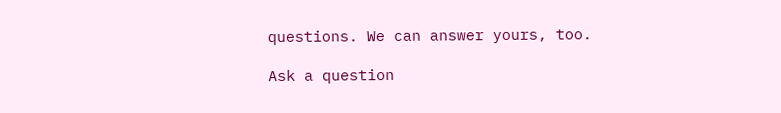questions. We can answer yours, too.

Ask a question